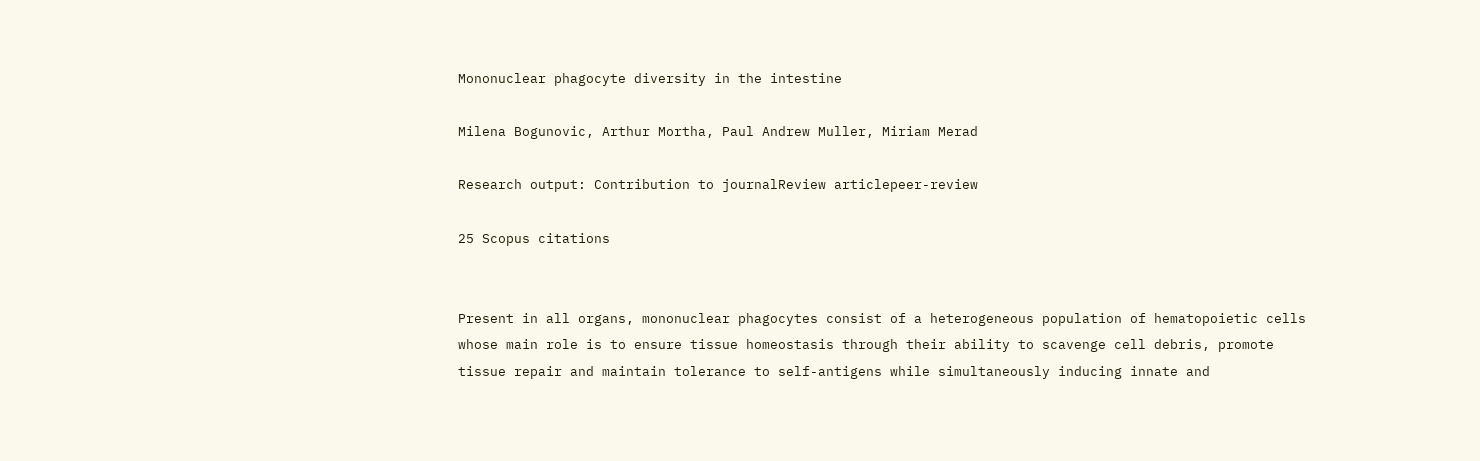Mononuclear phagocyte diversity in the intestine

Milena Bogunovic, Arthur Mortha, Paul Andrew Muller, Miriam Merad

Research output: Contribution to journalReview articlepeer-review

25 Scopus citations


Present in all organs, mononuclear phagocytes consist of a heterogeneous population of hematopoietic cells whose main role is to ensure tissue homeostasis through their ability to scavenge cell debris, promote tissue repair and maintain tolerance to self-antigens while simultaneously inducing innate and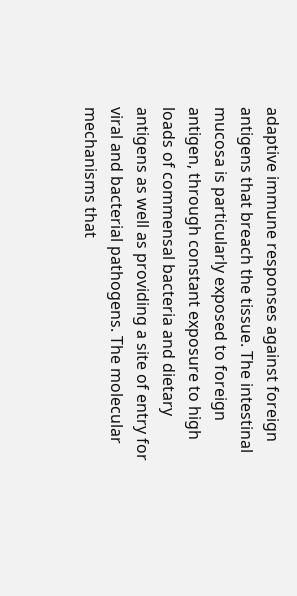adaptive immune responses against foreign antigens that breach the tissue. The intestinal mucosa is particularly exposed to foreign antigen, through constant exposure to high loads of commensal bacteria and dietary antigens as well as providing a site of entry for viral and bacterial pathogens. The molecular mechanisms that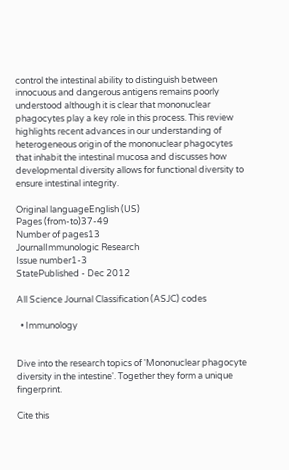control the intestinal ability to distinguish between innocuous and dangerous antigens remains poorly understood although it is clear that mononuclear phagocytes play a key role in this process. This review highlights recent advances in our understanding of heterogeneous origin of the mononuclear phagocytes that inhabit the intestinal mucosa and discusses how developmental diversity allows for functional diversity to ensure intestinal integrity.

Original languageEnglish (US)
Pages (from-to)37-49
Number of pages13
JournalImmunologic Research
Issue number1-3
StatePublished - Dec 2012

All Science Journal Classification (ASJC) codes

  • Immunology


Dive into the research topics of 'Mononuclear phagocyte diversity in the intestine'. Together they form a unique fingerprint.

Cite this